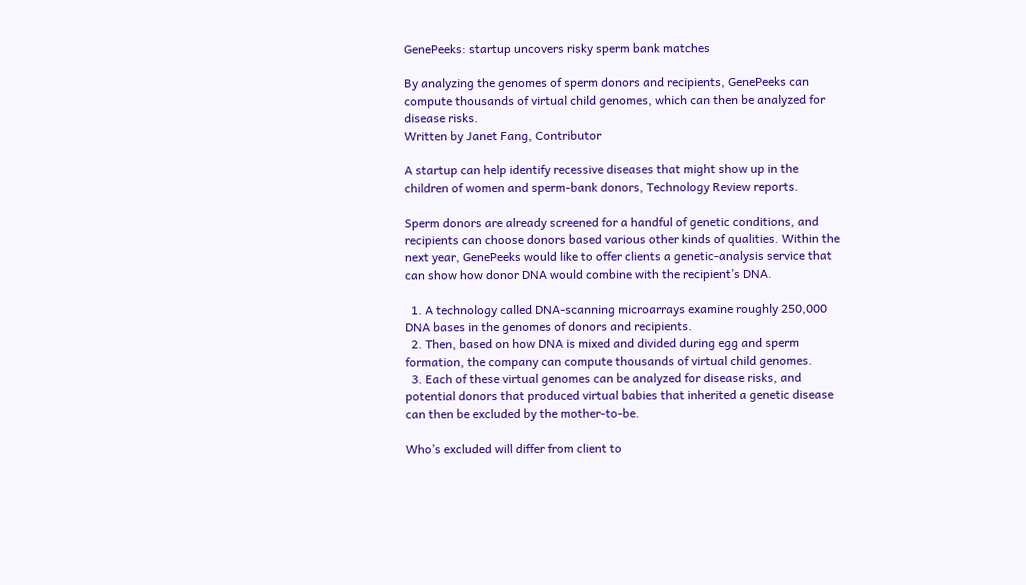GenePeeks: startup uncovers risky sperm bank matches

By analyzing the genomes of sperm donors and recipients, GenePeeks can compute thousands of virtual child genomes, which can then be analyzed for disease risks.
Written by Janet Fang, Contributor

A startup can help identify recessive diseases that might show up in the children of women and sperm-bank donors, Technology Review reports.

Sperm donors are already screened for a handful of genetic conditions, and recipients can choose donors based various other kinds of qualities. Within the next year, GenePeeks would like to offer clients a genetic-analysis service that can show how donor DNA would combine with the recipient’s DNA.

  1. A technology called DNA-scanning microarrays examine roughly 250,000 DNA bases in the genomes of donors and recipients.
  2. Then, based on how DNA is mixed and divided during egg and sperm formation, the company can compute thousands of virtual child genomes.
  3. Each of these virtual genomes can be analyzed for disease risks, and potential donors that produced virtual babies that inherited a genetic disease can then be excluded by the mother-to-be.

Who’s excluded will differ from client to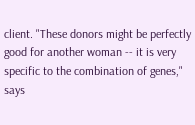client. "These donors might be perfectly good for another woman -- it is very specific to the combination of genes," says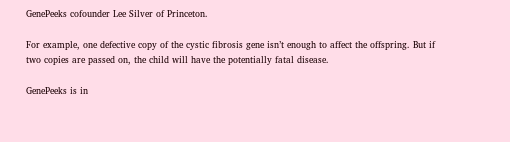GenePeeks cofounder Lee Silver of Princeton.

For example, one defective copy of the cystic fibrosis gene isn’t enough to affect the offspring. But if two copies are passed on, the child will have the potentially fatal disease.

GenePeeks is in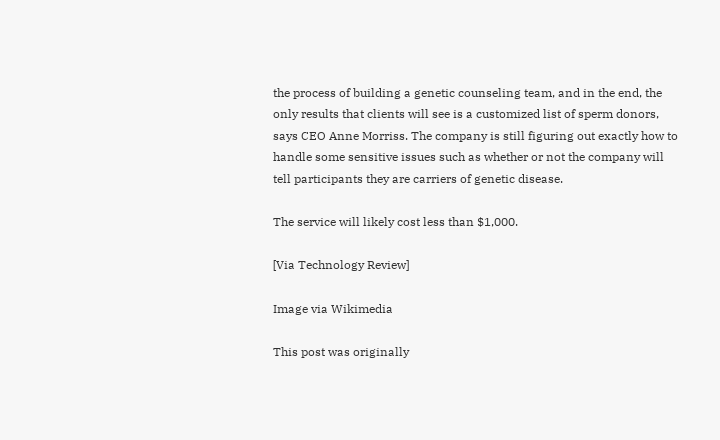the process of building a genetic counseling team, and in the end, the only results that clients will see is a customized list of sperm donors, says CEO Anne Morriss. The company is still figuring out exactly how to handle some sensitive issues such as whether or not the company will tell participants they are carriers of genetic disease.

The service will likely cost less than $1,000.

[Via Technology Review]

Image via Wikimedia

This post was originally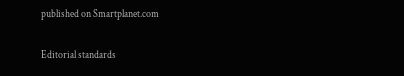published on Smartplanet.com

Editorial standards